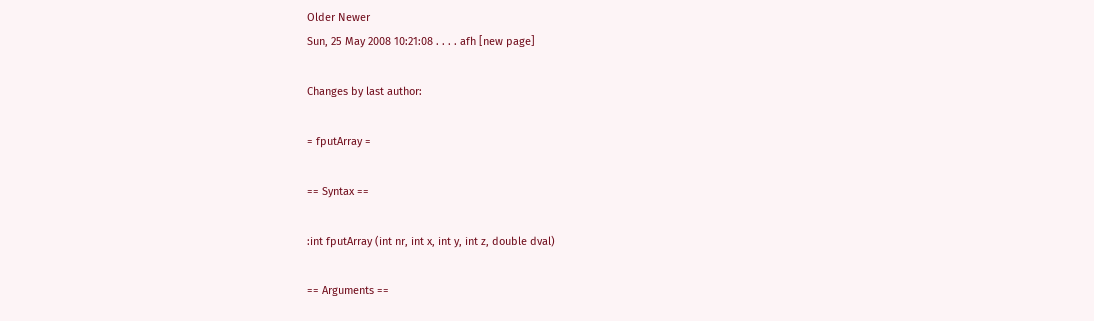Older Newer
Sun, 25 May 2008 10:21:08 . . . . afh [new page]

Changes by last author:

= fputArray =

== Syntax ==

:int fputArray (int nr, int x, int y, int z, double dval)

== Arguments ==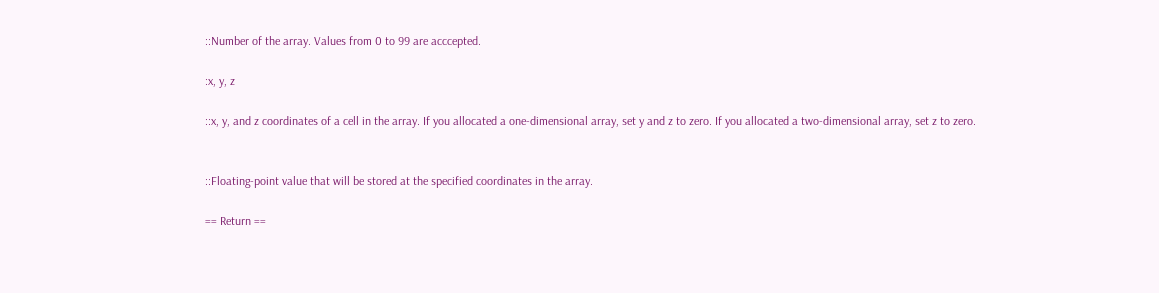::Number of the array. Values from 0 to 99 are acccepted.

:x, y, z

::x, y, and z coordinates of a cell in the array. If you allocated a one-dimensional array, set y and z to zero. If you allocated a two-dimensional array, set z to zero.


::Floating-point value that will be stored at the specified coordinates in the array.

== Return ==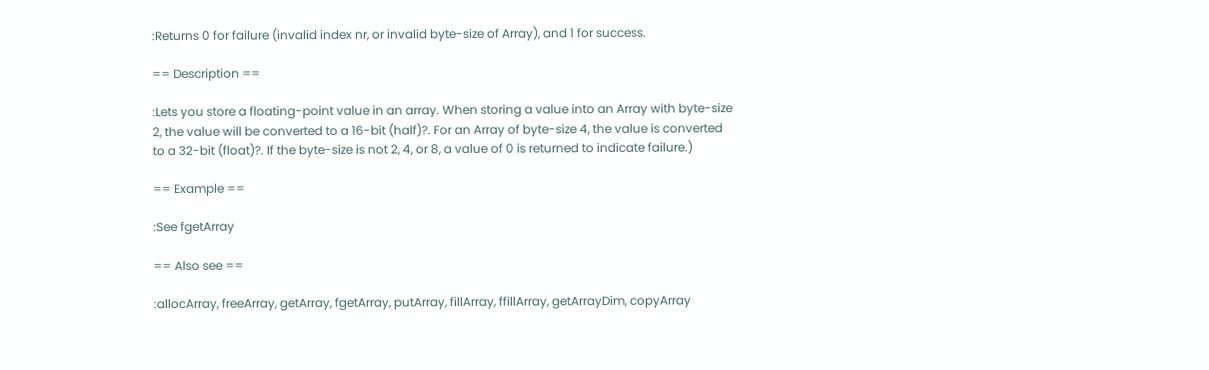:Returns 0 for failure (invalid index nr, or invalid byte-size of Array), and 1 for success.

== Description ==

:Lets you store a floating-point value in an array. When storing a value into an Array with byte-size 2, the value will be converted to a 16-bit (half)?. For an Array of byte-size 4, the value is converted to a 32-bit (float)?. If the byte-size is not 2, 4, or 8, a value of 0 is returned to indicate failure.)

== Example ==

:See fgetArray

== Also see ==

:allocArray, freeArray, getArray, fgetArray, putArray, fillArray, ffillArray, getArrayDim, copyArray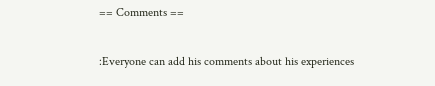== Comments ==

:Everyone can add his comments about his experiences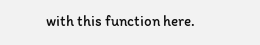with this function here.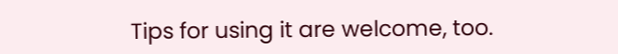Tips for using it are welcome, too.